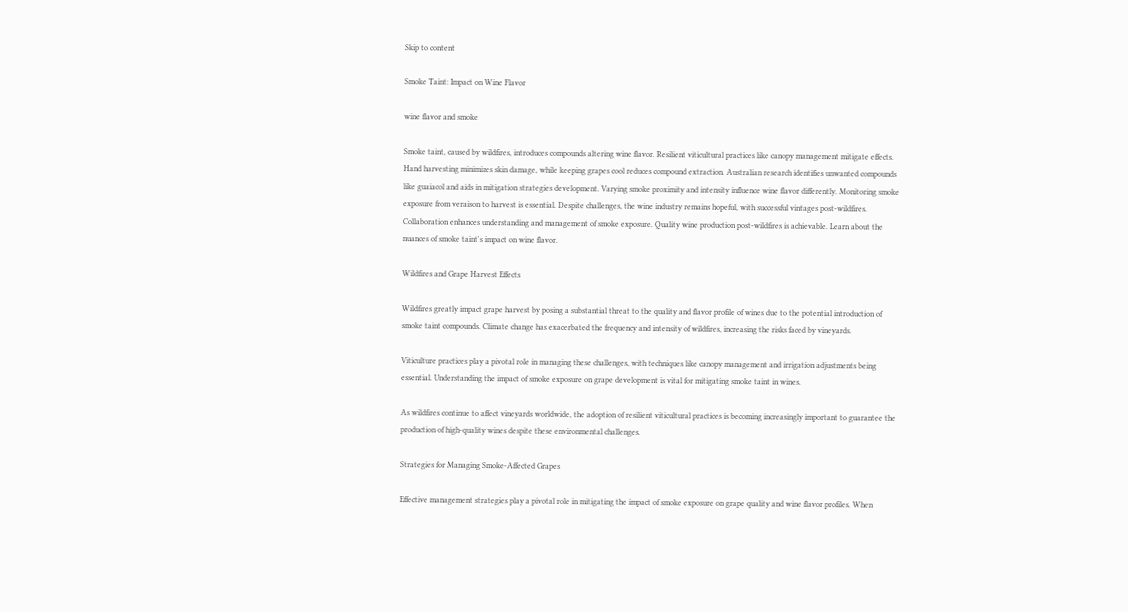Skip to content

Smoke Taint: Impact on Wine Flavor

wine flavor and smoke

Smoke taint, caused by wildfires, introduces compounds altering wine flavor. Resilient viticultural practices like canopy management mitigate effects. Hand harvesting minimizes skin damage, while keeping grapes cool reduces compound extraction. Australian research identifies unwanted compounds like guaiacol and aids in mitigation strategies development. Varying smoke proximity and intensity influence wine flavor differently. Monitoring smoke exposure from veraison to harvest is essential. Despite challenges, the wine industry remains hopeful, with successful vintages post-wildfires. Collaboration enhances understanding and management of smoke exposure. Quality wine production post-wildfires is achievable. Learn about the nuances of smoke taint's impact on wine flavor.

Wildfires and Grape Harvest Effects

Wildfires greatly impact grape harvest by posing a substantial threat to the quality and flavor profile of wines due to the potential introduction of smoke taint compounds. Climate change has exacerbated the frequency and intensity of wildfires, increasing the risks faced by vineyards.

Viticulture practices play a pivotal role in managing these challenges, with techniques like canopy management and irrigation adjustments being essential. Understanding the impact of smoke exposure on grape development is vital for mitigating smoke taint in wines.

As wildfires continue to affect vineyards worldwide, the adoption of resilient viticultural practices is becoming increasingly important to guarantee the production of high-quality wines despite these environmental challenges.

Strategies for Managing Smoke-Affected Grapes

Effective management strategies play a pivotal role in mitigating the impact of smoke exposure on grape quality and wine flavor profiles. When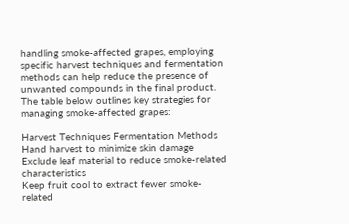handling smoke-affected grapes, employing specific harvest techniques and fermentation methods can help reduce the presence of unwanted compounds in the final product. The table below outlines key strategies for managing smoke-affected grapes:

Harvest Techniques Fermentation Methods
Hand harvest to minimize skin damage Exclude leaf material to reduce smoke-related characteristics
Keep fruit cool to extract fewer smoke-related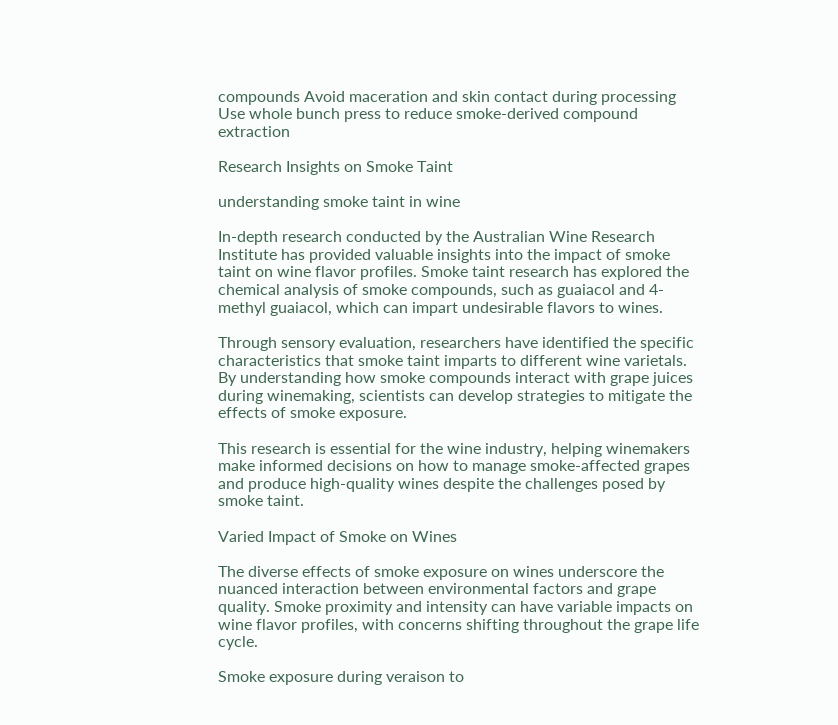compounds Avoid maceration and skin contact during processing
Use whole bunch press to reduce smoke-derived compound extraction

Research Insights on Smoke Taint

understanding smoke taint in wine

In-depth research conducted by the Australian Wine Research Institute has provided valuable insights into the impact of smoke taint on wine flavor profiles. Smoke taint research has explored the chemical analysis of smoke compounds, such as guaiacol and 4-methyl guaiacol, which can impart undesirable flavors to wines.

Through sensory evaluation, researchers have identified the specific characteristics that smoke taint imparts to different wine varietals. By understanding how smoke compounds interact with grape juices during winemaking, scientists can develop strategies to mitigate the effects of smoke exposure.

This research is essential for the wine industry, helping winemakers make informed decisions on how to manage smoke-affected grapes and produce high-quality wines despite the challenges posed by smoke taint.

Varied Impact of Smoke on Wines

The diverse effects of smoke exposure on wines underscore the nuanced interaction between environmental factors and grape quality. Smoke proximity and intensity can have variable impacts on wine flavor profiles, with concerns shifting throughout the grape life cycle.

Smoke exposure during veraison to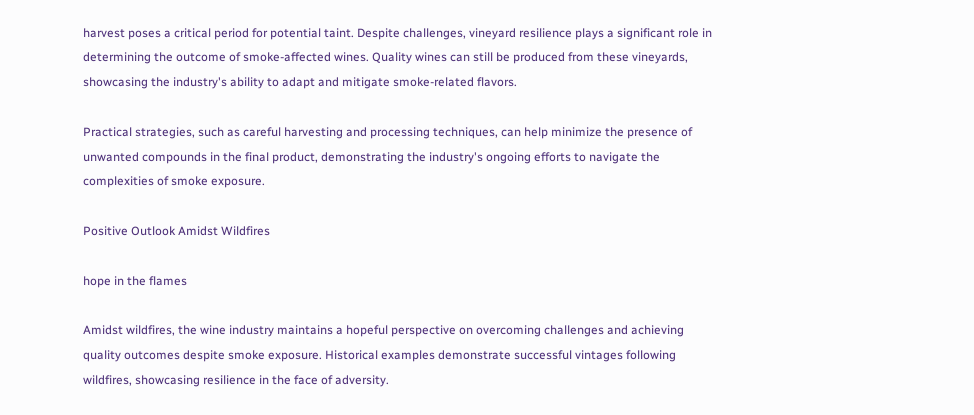harvest poses a critical period for potential taint. Despite challenges, vineyard resilience plays a significant role in determining the outcome of smoke-affected wines. Quality wines can still be produced from these vineyards, showcasing the industry's ability to adapt and mitigate smoke-related flavors.

Practical strategies, such as careful harvesting and processing techniques, can help minimize the presence of unwanted compounds in the final product, demonstrating the industry's ongoing efforts to navigate the complexities of smoke exposure.

Positive Outlook Amidst Wildfires

hope in the flames

Amidst wildfires, the wine industry maintains a hopeful perspective on overcoming challenges and achieving quality outcomes despite smoke exposure. Historical examples demonstrate successful vintages following wildfires, showcasing resilience in the face of adversity.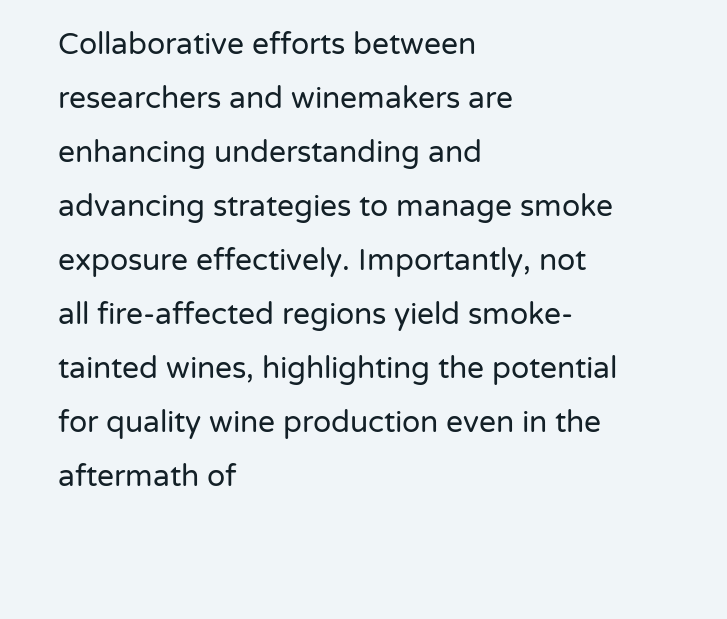Collaborative efforts between researchers and winemakers are enhancing understanding and advancing strategies to manage smoke exposure effectively. Importantly, not all fire-affected regions yield smoke-tainted wines, highlighting the potential for quality wine production even in the aftermath of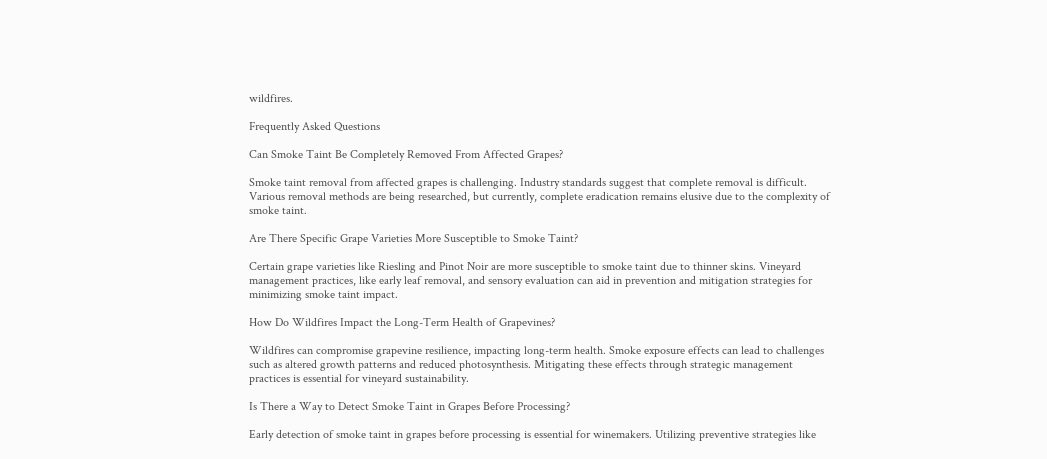wildfires.

Frequently Asked Questions

Can Smoke Taint Be Completely Removed From Affected Grapes?

Smoke taint removal from affected grapes is challenging. Industry standards suggest that complete removal is difficult. Various removal methods are being researched, but currently, complete eradication remains elusive due to the complexity of smoke taint.

Are There Specific Grape Varieties More Susceptible to Smoke Taint?

Certain grape varieties like Riesling and Pinot Noir are more susceptible to smoke taint due to thinner skins. Vineyard management practices, like early leaf removal, and sensory evaluation can aid in prevention and mitigation strategies for minimizing smoke taint impact.

How Do Wildfires Impact the Long-Term Health of Grapevines?

Wildfires can compromise grapevine resilience, impacting long-term health. Smoke exposure effects can lead to challenges such as altered growth patterns and reduced photosynthesis. Mitigating these effects through strategic management practices is essential for vineyard sustainability.

Is There a Way to Detect Smoke Taint in Grapes Before Processing?

Early detection of smoke taint in grapes before processing is essential for winemakers. Utilizing preventive strategies like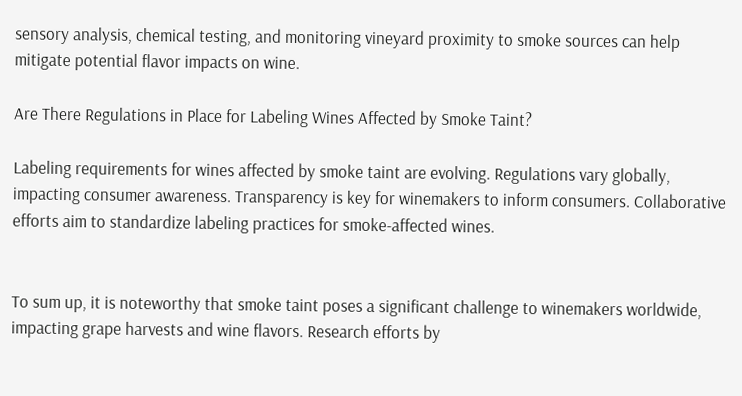sensory analysis, chemical testing, and monitoring vineyard proximity to smoke sources can help mitigate potential flavor impacts on wine.

Are There Regulations in Place for Labeling Wines Affected by Smoke Taint?

Labeling requirements for wines affected by smoke taint are evolving. Regulations vary globally, impacting consumer awareness. Transparency is key for winemakers to inform consumers. Collaborative efforts aim to standardize labeling practices for smoke-affected wines.


To sum up, it is noteworthy that smoke taint poses a significant challenge to winemakers worldwide, impacting grape harvests and wine flavors. Research efforts by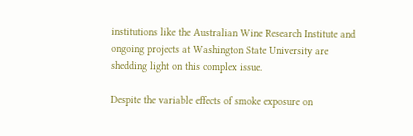institutions like the Australian Wine Research Institute and ongoing projects at Washington State University are shedding light on this complex issue.

Despite the variable effects of smoke exposure on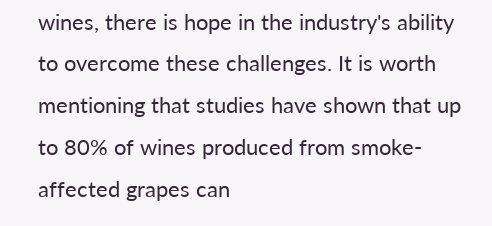wines, there is hope in the industry's ability to overcome these challenges. It is worth mentioning that studies have shown that up to 80% of wines produced from smoke-affected grapes can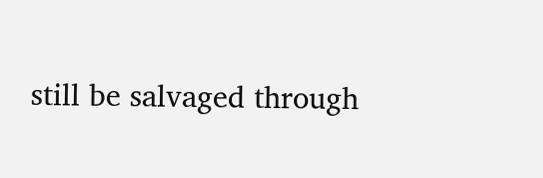still be salvaged through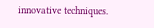innovative techniques.